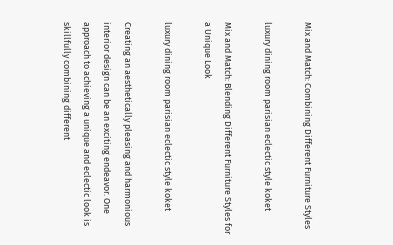Mix and Match: Combining Different Furniture Styles

luxury dining room parisian eclectic style koket

Mix and Match: Blending Different Furniture Styles for a Unique Look

luxury dining room parisian eclectic style koket

Creating an aesthetically pleasing and harmonious interior design can be an exciting endeavor. One approach to achieving a unique and eclectic look is skillfully combining different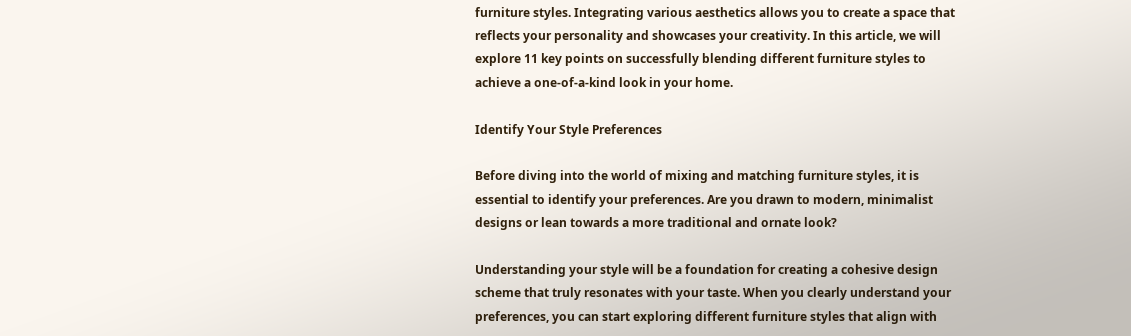furniture styles. Integrating various aesthetics allows you to create a space that reflects your personality and showcases your creativity. In this article, we will explore 11 key points on successfully blending different furniture styles to achieve a one-of-a-kind look in your home.

Identify Your Style Preferences

Before diving into the world of mixing and matching furniture styles, it is essential to identify your preferences. Are you drawn to modern, minimalist designs or lean towards a more traditional and ornate look?

Understanding your style will be a foundation for creating a cohesive design scheme that truly resonates with your taste. When you clearly understand your preferences, you can start exploring different furniture styles that align with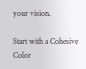your vision.

Start with a Cohesive Color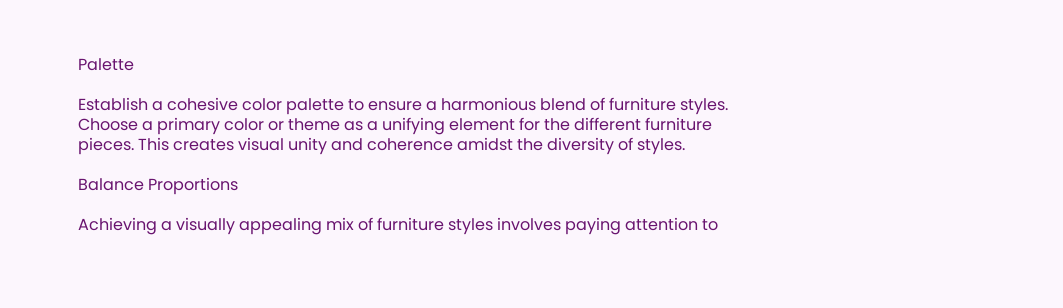Palette

Establish a cohesive color palette to ensure a harmonious blend of furniture styles. Choose a primary color or theme as a unifying element for the different furniture pieces. This creates visual unity and coherence amidst the diversity of styles.

Balance Proportions

Achieving a visually appealing mix of furniture styles involves paying attention to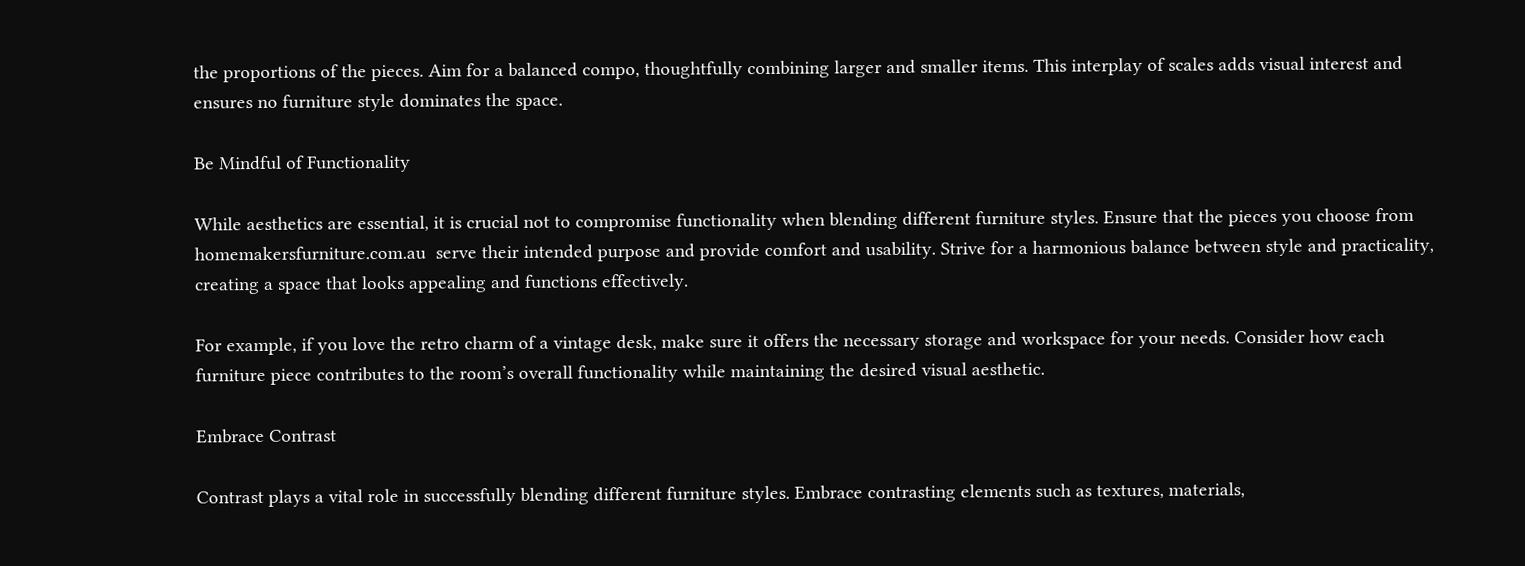the proportions of the pieces. Aim for a balanced compo, thoughtfully combining larger and smaller items. This interplay of scales adds visual interest and ensures no furniture style dominates the space.

Be Mindful of Functionality

While aesthetics are essential, it is crucial not to compromise functionality when blending different furniture styles. Ensure that the pieces you choose from homemakersfurniture.com.au  serve their intended purpose and provide comfort and usability. Strive for a harmonious balance between style and practicality, creating a space that looks appealing and functions effectively.

For example, if you love the retro charm of a vintage desk, make sure it offers the necessary storage and workspace for your needs. Consider how each furniture piece contributes to the room’s overall functionality while maintaining the desired visual aesthetic.

Embrace Contrast

Contrast plays a vital role in successfully blending different furniture styles. Embrace contrasting elements such as textures, materials,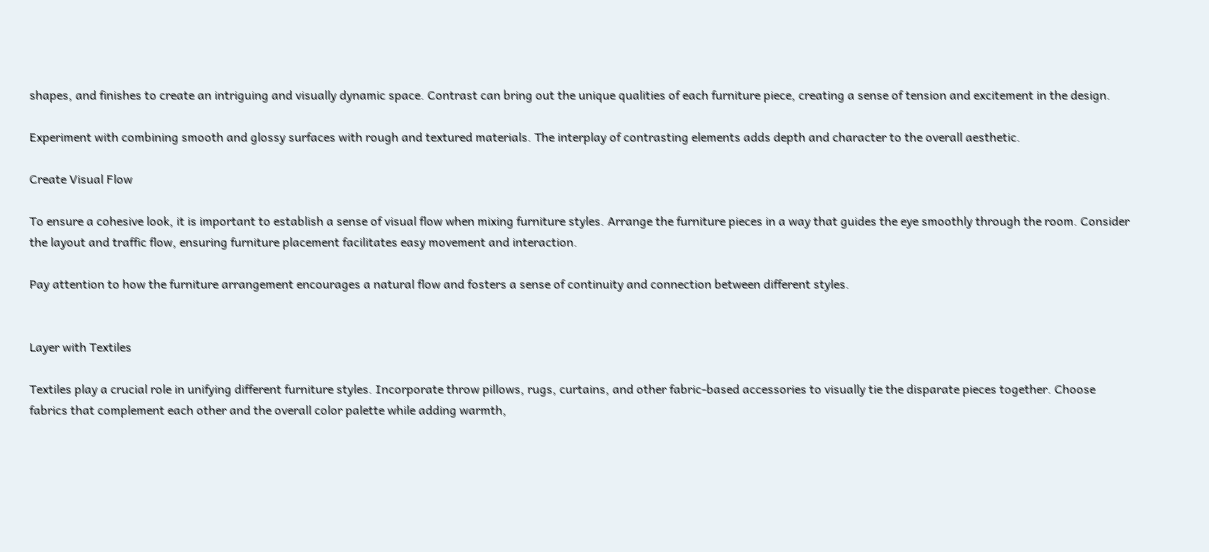shapes, and finishes to create an intriguing and visually dynamic space. Contrast can bring out the unique qualities of each furniture piece, creating a sense of tension and excitement in the design.

Experiment with combining smooth and glossy surfaces with rough and textured materials. The interplay of contrasting elements adds depth and character to the overall aesthetic.

Create Visual Flow

To ensure a cohesive look, it is important to establish a sense of visual flow when mixing furniture styles. Arrange the furniture pieces in a way that guides the eye smoothly through the room. Consider the layout and traffic flow, ensuring furniture placement facilitates easy movement and interaction.

Pay attention to how the furniture arrangement encourages a natural flow and fosters a sense of continuity and connection between different styles.


Layer with Textiles

Textiles play a crucial role in unifying different furniture styles. Incorporate throw pillows, rugs, curtains, and other fabric-based accessories to visually tie the disparate pieces together. Choose fabrics that complement each other and the overall color palette while adding warmth,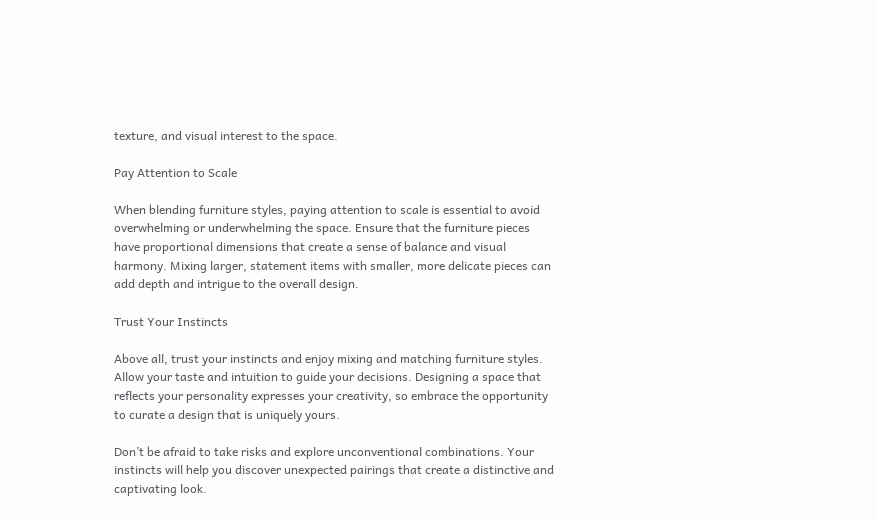texture, and visual interest to the space.

Pay Attention to Scale

When blending furniture styles, paying attention to scale is essential to avoid overwhelming or underwhelming the space. Ensure that the furniture pieces have proportional dimensions that create a sense of balance and visual harmony. Mixing larger, statement items with smaller, more delicate pieces can add depth and intrigue to the overall design.

Trust Your Instincts

Above all, trust your instincts and enjoy mixing and matching furniture styles. Allow your taste and intuition to guide your decisions. Designing a space that reflects your personality expresses your creativity, so embrace the opportunity to curate a design that is uniquely yours.

Don’t be afraid to take risks and explore unconventional combinations. Your instincts will help you discover unexpected pairings that create a distinctive and captivating look.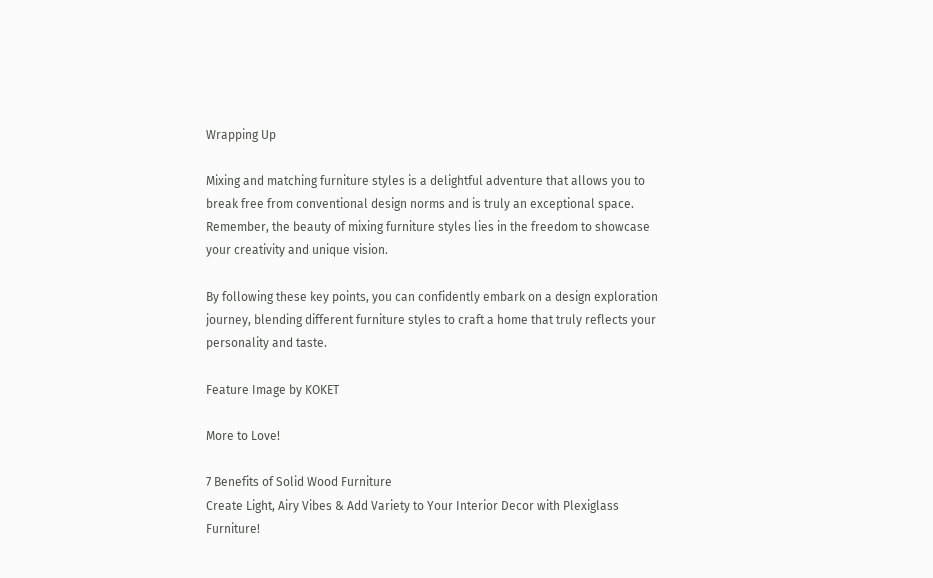Wrapping Up

Mixing and matching furniture styles is a delightful adventure that allows you to break free from conventional design norms and is truly an exceptional space. Remember, the beauty of mixing furniture styles lies in the freedom to showcase your creativity and unique vision.

By following these key points, you can confidently embark on a design exploration journey, blending different furniture styles to craft a home that truly reflects your personality and taste.

Feature Image by KOKET

More to Love!

7 Benefits of Solid Wood Furniture
Create Light, Airy Vibes & Add Variety to Your Interior Decor with Plexiglass Furniture!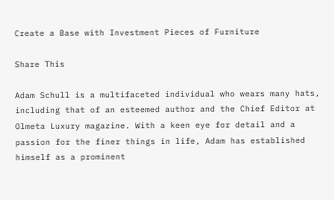Create a Base with Investment Pieces of Furniture

Share This

Adam Schull is a multifaceted individual who wears many hats, including that of an esteemed author and the Chief Editor at Olmeta Luxury magazine. With a keen eye for detail and a passion for the finer things in life, Adam has established himself as a prominent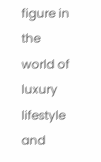figure in the world of luxury lifestyle and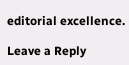editorial excellence.

Leave a Reply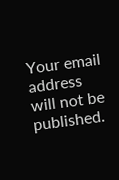Your email address will not be published.